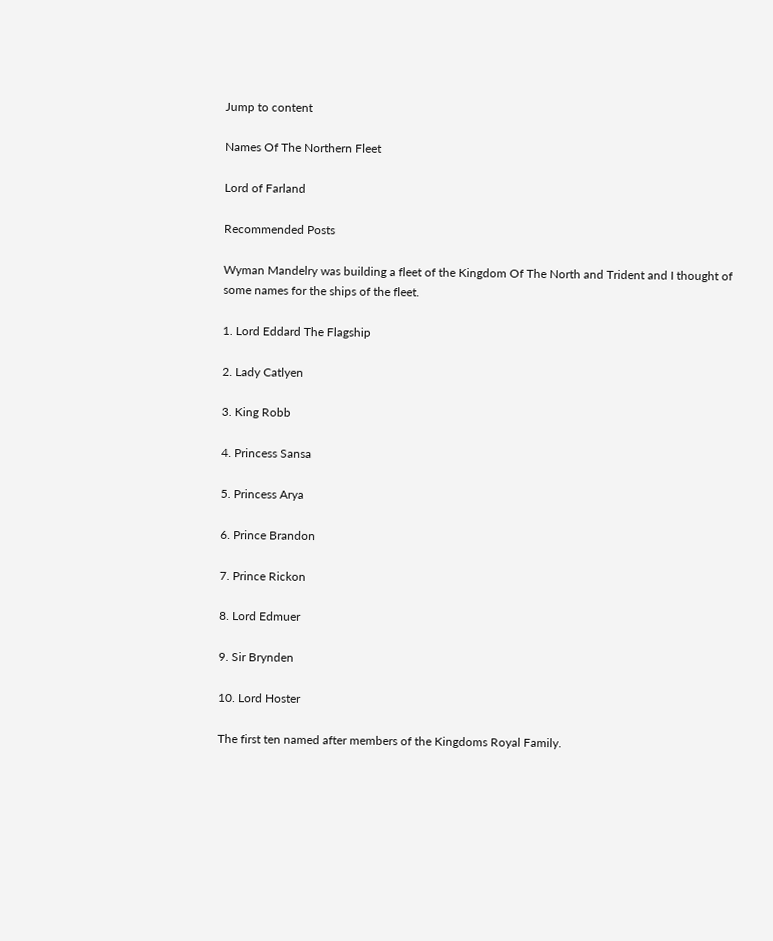Jump to content

Names Of The Northern Fleet

Lord of Farland

Recommended Posts

Wyman Mandelry was building a fleet of the Kingdom Of The North and Trident and I thought of some names for the ships of the fleet.

1. Lord Eddard The Flagship

2. Lady Catlyen

3. King Robb

4. Princess Sansa

5. Princess Arya

6. Prince Brandon

7. Prince Rickon

8. Lord Edmuer

9. Sir Brynden

10. Lord Hoster

The first ten named after members of the Kingdoms Royal Family.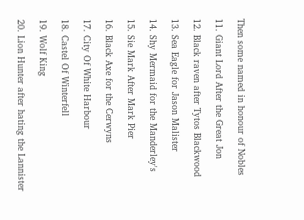Then some named in honour of Nobles

11. Giant Lord After the Great Jon

12. Black raven after Tytos Blackwood

13. Sea Eagle for Jason Malister

14. Shy Mermaid for the Manderley's

15. Sie Mark After Mark Pier

16. Black Axe for the Cerwyns

17. City Of White Harbour

18. Castel Of Winterfell

19. Wolf King

20. Lion Hunter after hating the Lannister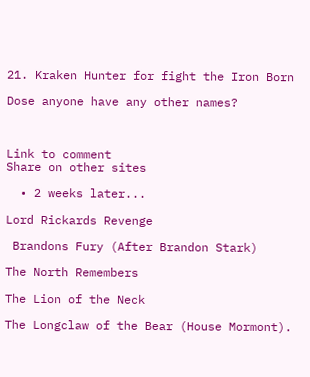21. Kraken Hunter for fight the Iron Born

Dose anyone have any other names?



Link to comment
Share on other sites

  • 2 weeks later...

Lord Rickards Revenge

 Brandons Fury (After Brandon Stark)

The North Remembers

The Lion of the Neck

The Longclaw of the Bear (House Mormont).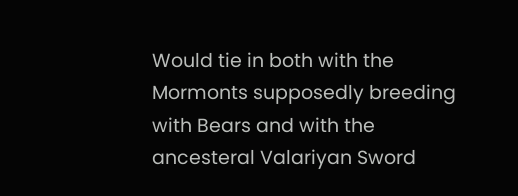Would tie in both with the Mormonts supposedly breeding with Bears and with the ancesteral Valariyan Sword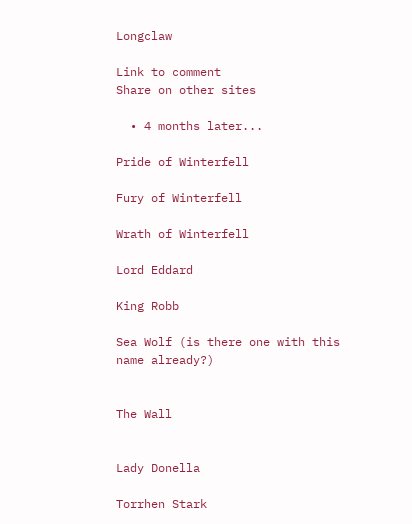Longclaw

Link to comment
Share on other sites

  • 4 months later...

Pride of Winterfell

Fury of Winterfell

Wrath of Winterfell

Lord Eddard

King Robb

Sea Wolf (is there one with this name already?)


The Wall


Lady Donella

Torrhen Stark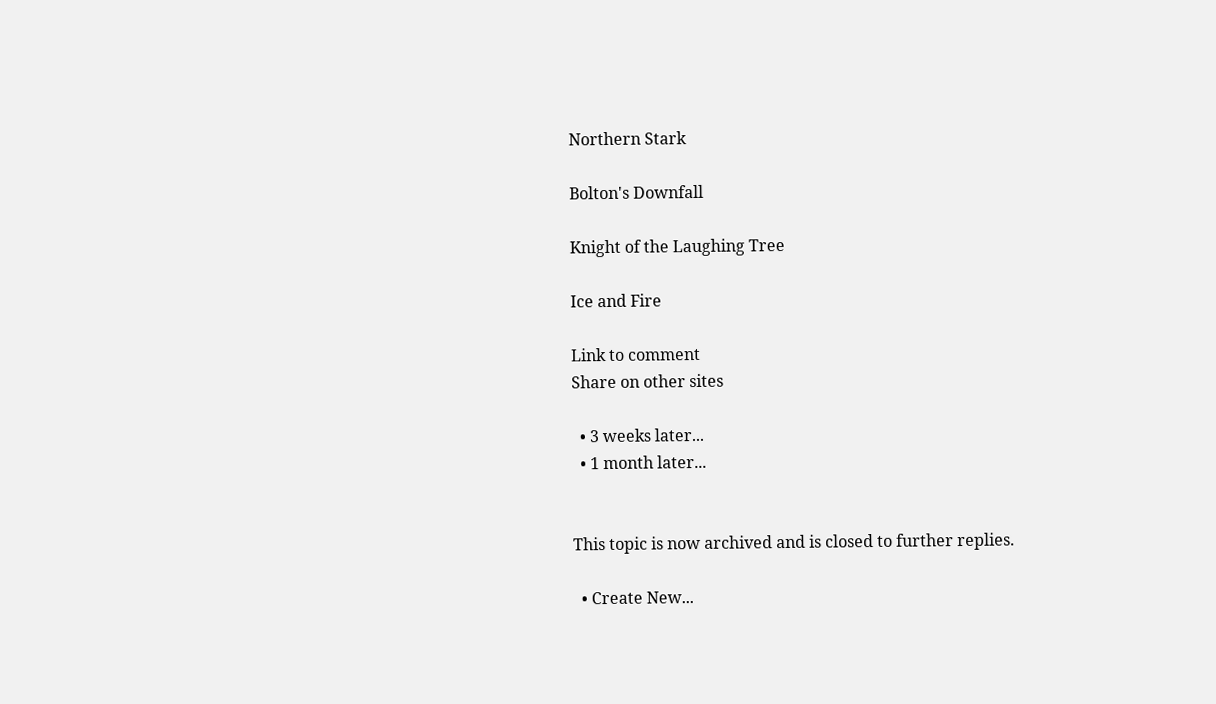Northern Stark

Bolton's Downfall

Knight of the Laughing Tree

Ice and Fire

Link to comment
Share on other sites

  • 3 weeks later...
  • 1 month later...


This topic is now archived and is closed to further replies.

  • Create New...